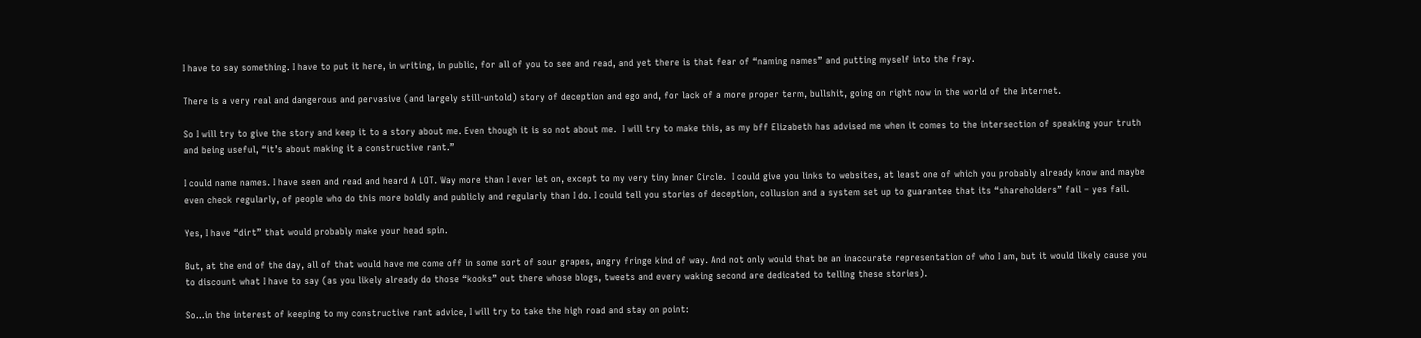I have to say something. I have to put it here, in writing, in public, for all of you to see and read, and yet there is that fear of “naming names” and putting myself into the fray.

There is a very real and dangerous and pervasive (and largely still-untold) story of deception and ego and, for lack of a more proper term, bullshit, going on right now in the world of the Internet.

So I will try to give the story and keep it to a story about me. Even though it is so not about me.  I will try to make this, as my bff Elizabeth has advised me when it comes to the intersection of speaking your truth and being useful, “it’s about making it a constructive rant.”

I could name names. I have seen and read and heard A LOT. Way more than I ever let on, except to my very tiny Inner Circle.  I could give you links to websites, at least one of which you probably already know and maybe even check regularly, of people who do this more boldly and publicly and regularly than I do. I could tell you stories of deception, collusion and a system set up to guarantee that its “shareholders” fail – yes fail.

Yes, I have “dirt” that would probably make your head spin.

But, at the end of the day, all of that would have me come off in some sort of sour grapes, angry fringe kind of way. And not only would that be an inaccurate representation of who I am, but it would likely cause you to discount what I have to say (as you likely already do those “kooks” out there whose blogs, tweets and every waking second are dedicated to telling these stories).

So…in the interest of keeping to my constructive rant advice, I will try to take the high road and stay on point: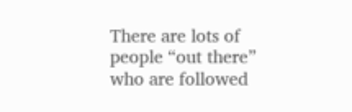There are lots of people “out there” who are followed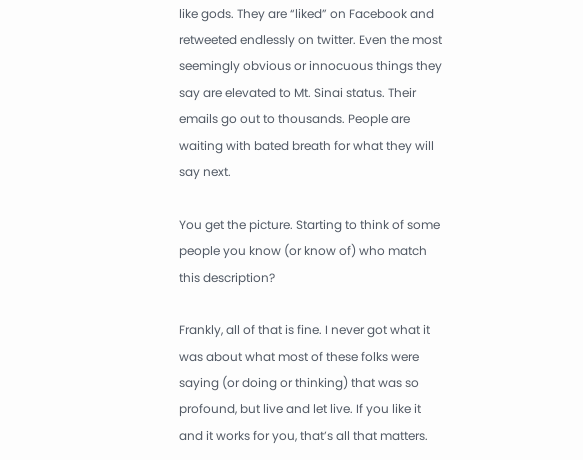like gods. They are “liked” on Facebook and retweeted endlessly on twitter. Even the most seemingly obvious or innocuous things they say are elevated to Mt. Sinai status. Their emails go out to thousands. People are waiting with bated breath for what they will say next.

You get the picture. Starting to think of some people you know (or know of) who match this description?

Frankly, all of that is fine. I never got what it was about what most of these folks were saying (or doing or thinking) that was so profound, but live and let live. If you like it and it works for you, that’s all that matters.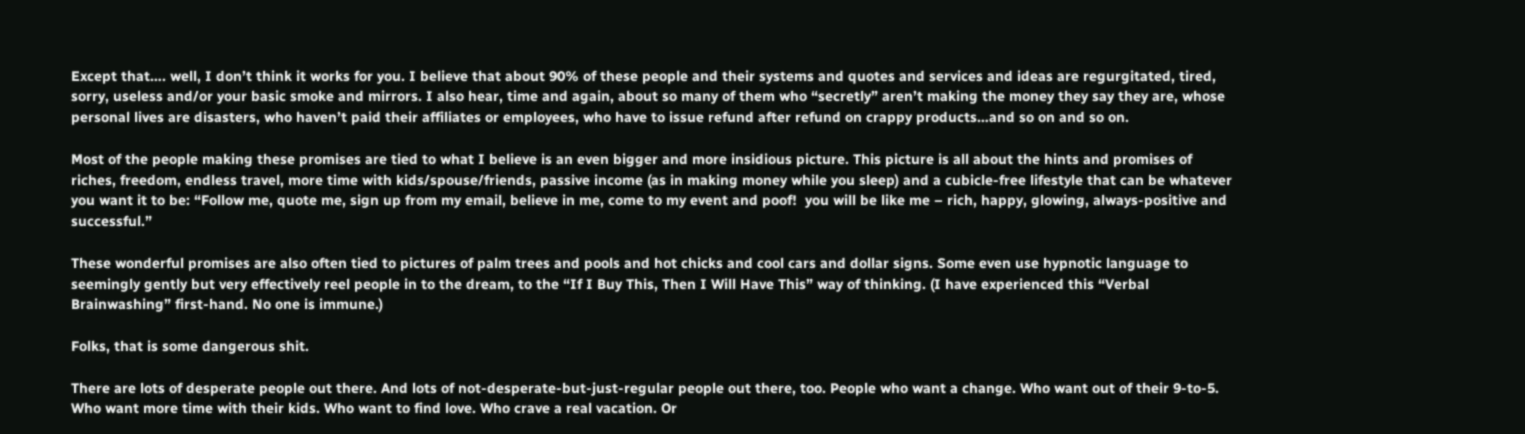Except that…. well, I don’t think it works for you. I believe that about 90% of these people and their systems and quotes and services and ideas are regurgitated, tired, sorry, useless and/or your basic smoke and mirrors. I also hear, time and again, about so many of them who “secretly” aren’t making the money they say they are, whose personal lives are disasters, who haven’t paid their affiliates or employees, who have to issue refund after refund on crappy products…and so on and so on.

Most of the people making these promises are tied to what I believe is an even bigger and more insidious picture. This picture is all about the hints and promises of riches, freedom, endless travel, more time with kids/spouse/friends, passive income (as in making money while you sleep) and a cubicle-free lifestyle that can be whatever you want it to be: “Follow me, quote me, sign up from my email, believe in me, come to my event and poof!  you will be like me – rich, happy, glowing, always-positive and successful.”

These wonderful promises are also often tied to pictures of palm trees and pools and hot chicks and cool cars and dollar signs. Some even use hypnotic language to seemingly gently but very effectively reel people in to the dream, to the “If I Buy This, Then I Will Have This” way of thinking. (I have experienced this “Verbal Brainwashing” first-hand. No one is immune.)

Folks, that is some dangerous shit.

There are lots of desperate people out there. And lots of not-desperate-but-just-regular people out there, too. People who want a change. Who want out of their 9-to-5. Who want more time with their kids. Who want to find love. Who crave a real vacation. Or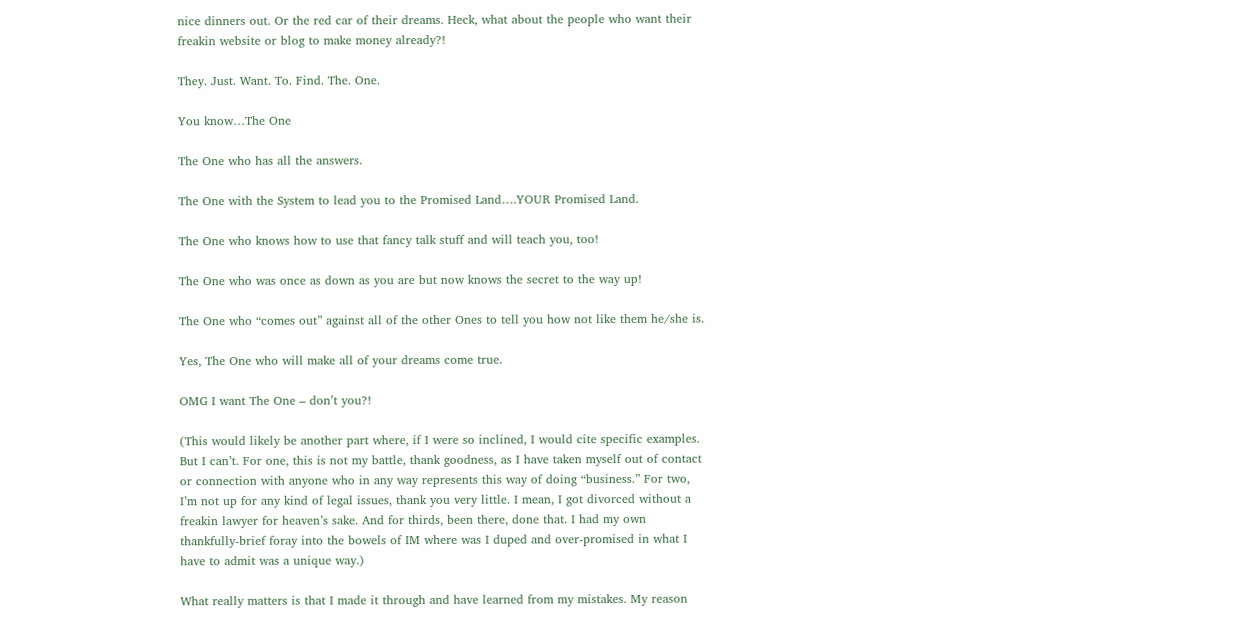nice dinners out. Or the red car of their dreams. Heck, what about the people who want their freakin website or blog to make money already?!

They. Just. Want. To. Find. The. One.

You know…The One

The One who has all the answers.

The One with the System to lead you to the Promised Land….YOUR Promised Land.

The One who knows how to use that fancy talk stuff and will teach you, too!

The One who was once as down as you are but now knows the secret to the way up!

The One who “comes out” against all of the other Ones to tell you how not like them he/she is.

Yes, The One who will make all of your dreams come true.

OMG I want The One – don’t you?!

(This would likely be another part where, if I were so inclined, I would cite specific examples. But I can’t. For one, this is not my battle, thank goodness, as I have taken myself out of contact or connection with anyone who in any way represents this way of doing “business.” For two, I’m not up for any kind of legal issues, thank you very little. I mean, I got divorced without a freakin lawyer for heaven’s sake. And for thirds, been there, done that. I had my own thankfully-brief foray into the bowels of IM where was I duped and over-promised in what I have to admit was a unique way.)

What really matters is that I made it through and have learned from my mistakes. My reason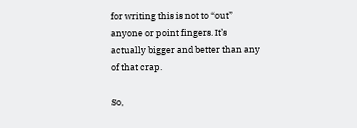for writing this is not to “out” anyone or point fingers. It’s actually bigger and better than any of that crap.

So,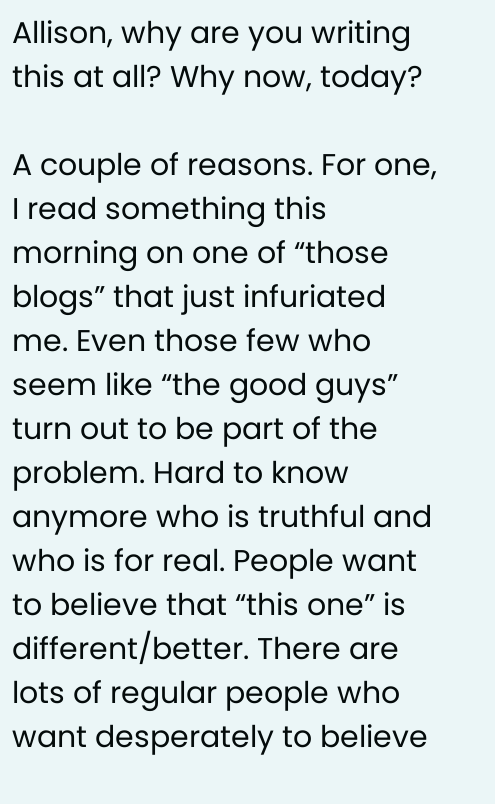Allison, why are you writing this at all? Why now, today?

A couple of reasons. For one, I read something this morning on one of “those blogs” that just infuriated me. Even those few who seem like “the good guys” turn out to be part of the problem. Hard to know anymore who is truthful and who is for real. People want to believe that “this one” is different/better. There are lots of regular people who want desperately to believe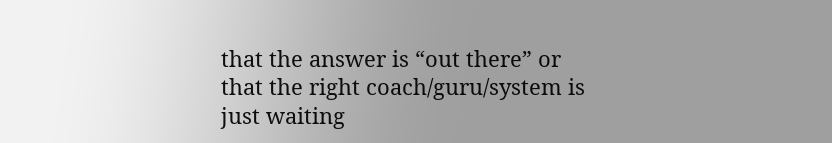that the answer is “out there” or that the right coach/guru/system is just waiting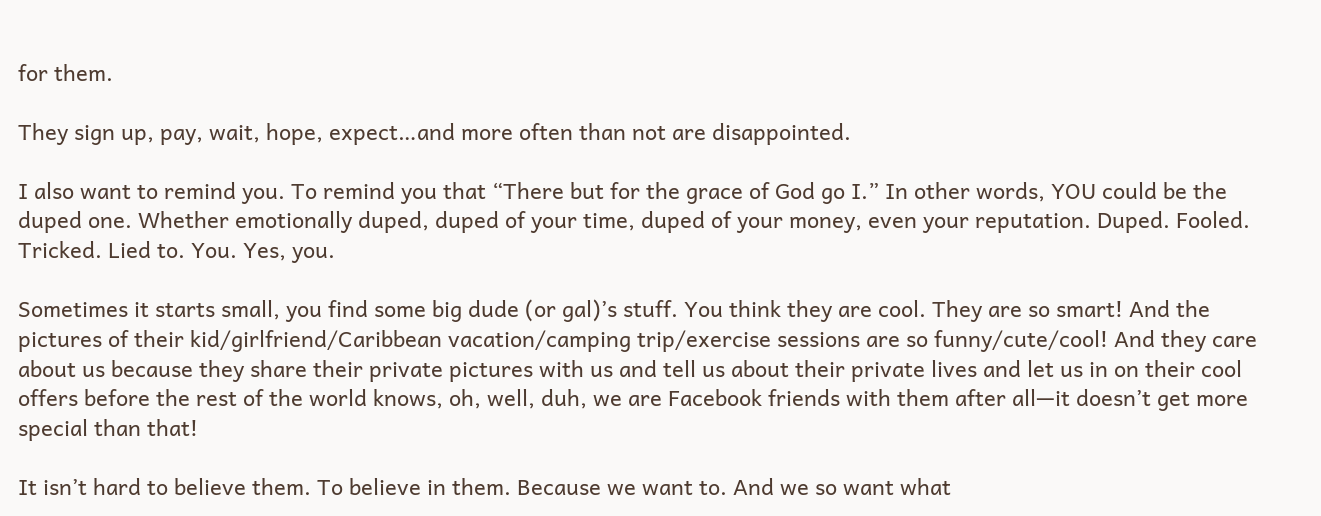for them.

They sign up, pay, wait, hope, expect…and more often than not are disappointed.

I also want to remind you. To remind you that “There but for the grace of God go I.” In other words, YOU could be the duped one. Whether emotionally duped, duped of your time, duped of your money, even your reputation. Duped. Fooled. Tricked. Lied to. You. Yes, you.

Sometimes it starts small, you find some big dude (or gal)’s stuff. You think they are cool. They are so smart! And the pictures of their kid/girlfriend/Caribbean vacation/camping trip/exercise sessions are so funny/cute/cool! And they care about us because they share their private pictures with us and tell us about their private lives and let us in on their cool offers before the rest of the world knows, oh, well, duh, we are Facebook friends with them after all—it doesn’t get more special than that!

It isn’t hard to believe them. To believe in them. Because we want to. And we so want what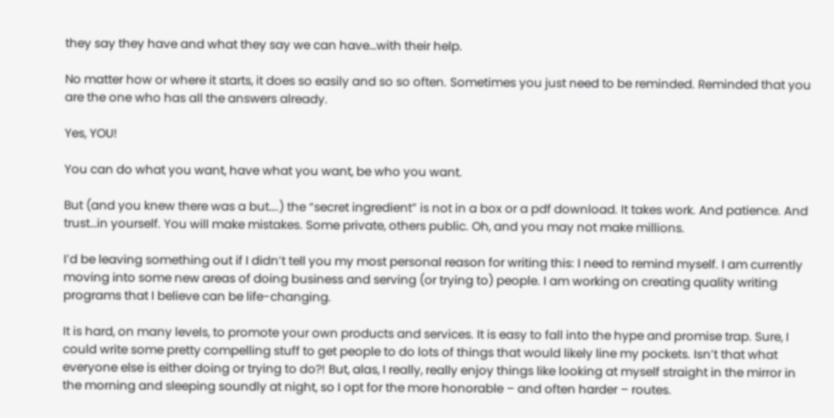they say they have and what they say we can have…with their help.

No matter how or where it starts, it does so easily and so so often. Sometimes you just need to be reminded. Reminded that you are the one who has all the answers already.

Yes, YOU!

You can do what you want, have what you want, be who you want.

But (and you knew there was a but….) the “secret ingredient” is not in a box or a pdf download. It takes work. And patience. And trust…in yourself. You will make mistakes. Some private, others public. Oh, and you may not make millions.

I’d be leaving something out if I didn’t tell you my most personal reason for writing this: I need to remind myself. I am currently moving into some new areas of doing business and serving (or trying to) people. I am working on creating quality writing programs that I believe can be life-changing.

It is hard, on many levels, to promote your own products and services. It is easy to fall into the hype and promise trap. Sure, I could write some pretty compelling stuff to get people to do lots of things that would likely line my pockets. Isn’t that what everyone else is either doing or trying to do?! But, alas, I really, really enjoy things like looking at myself straight in the mirror in the morning and sleeping soundly at night, so I opt for the more honorable – and often harder – routes.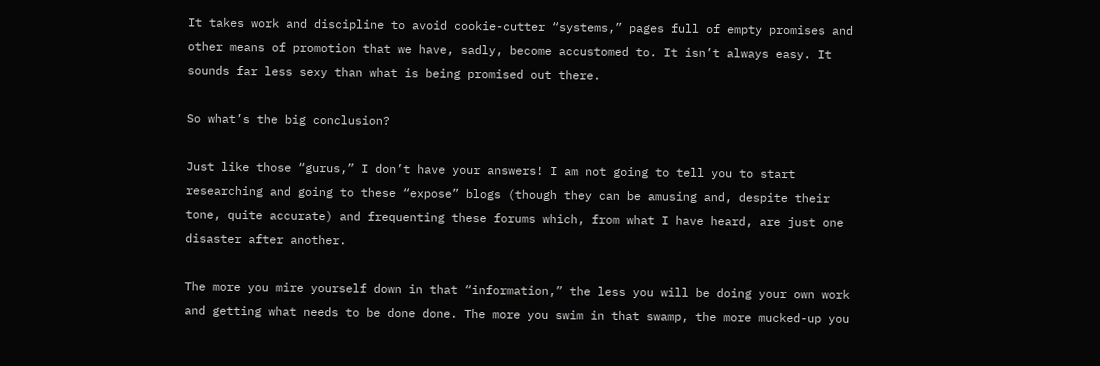It takes work and discipline to avoid cookie-cutter “systems,” pages full of empty promises and other means of promotion that we have, sadly, become accustomed to. It isn’t always easy. It sounds far less sexy than what is being promised out there.

So what’s the big conclusion?

Just like those “gurus,” I don’t have your answers! I am not going to tell you to start researching and going to these “expose” blogs (though they can be amusing and, despite their tone, quite accurate) and frequenting these forums which, from what I have heard, are just one disaster after another.

The more you mire yourself down in that “information,” the less you will be doing your own work and getting what needs to be done done. The more you swim in that swamp, the more mucked-up you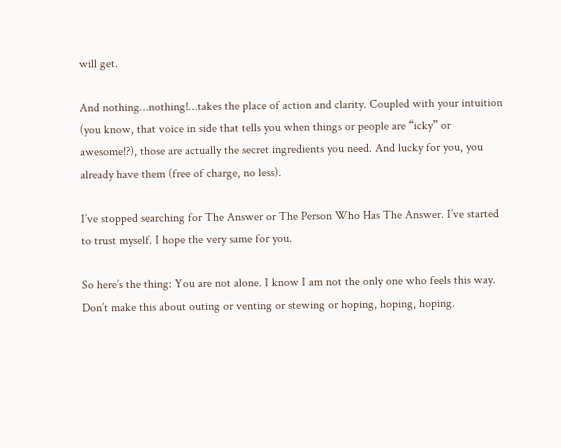will get.

And nothing…nothing!…takes the place of action and clarity. Coupled with your intuition (you know, that voice in side that tells you when things or people are “icky” or awesome!?), those are actually the secret ingredients you need. And lucky for you, you already have them (free of charge, no less).

I’ve stopped searching for The Answer or The Person Who Has The Answer. I’ve started to trust myself. I hope the very same for you.

So here’s the thing: You are not alone. I know I am not the only one who feels this way. Don’t make this about outing or venting or stewing or hoping, hoping, hoping.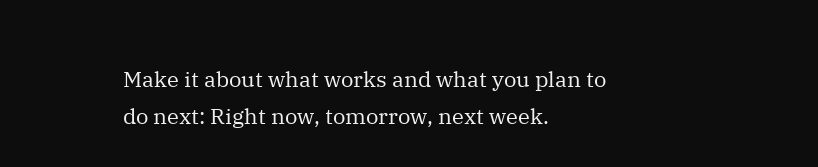Make it about what works and what you plan to do next: Right now, tomorrow, next week.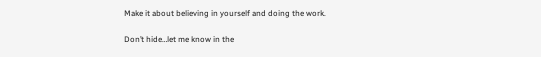Make it about believing in yourself and doing the work.

Don’t hide…let me know in the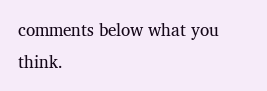comments below what you think.